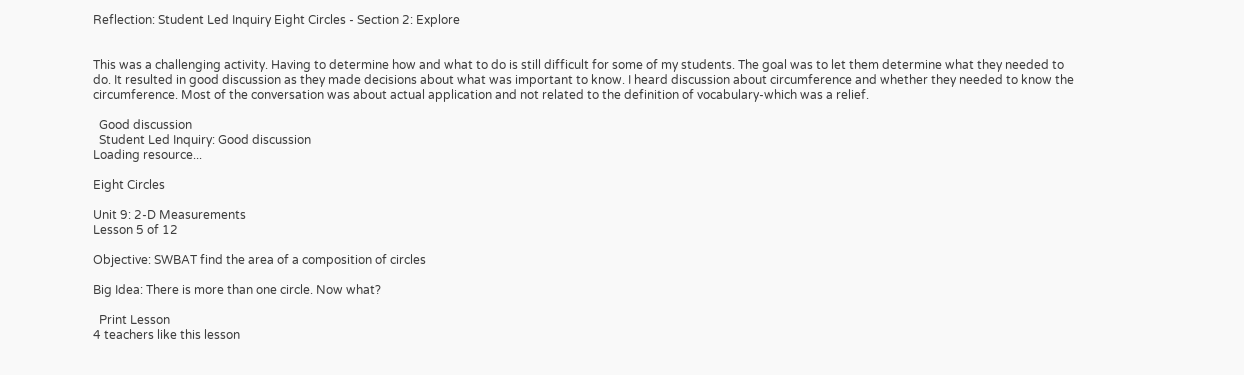Reflection: Student Led Inquiry Eight Circles - Section 2: Explore


This was a challenging activity. Having to determine how and what to do is still difficult for some of my students. The goal was to let them determine what they needed to do. It resulted in good discussion as they made decisions about what was important to know. I heard discussion about circumference and whether they needed to know the circumference. Most of the conversation was about actual application and not related to the definition of vocabulary-which was a relief.

  Good discussion
  Student Led Inquiry: Good discussion
Loading resource...

Eight Circles

Unit 9: 2-D Measurements
Lesson 5 of 12

Objective: SWBAT find the area of a composition of circles

Big Idea: There is more than one circle. Now what?

  Print Lesson
4 teachers like this lesson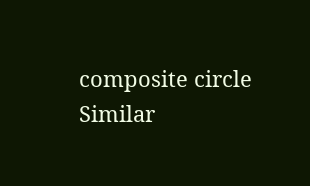composite circle
Similar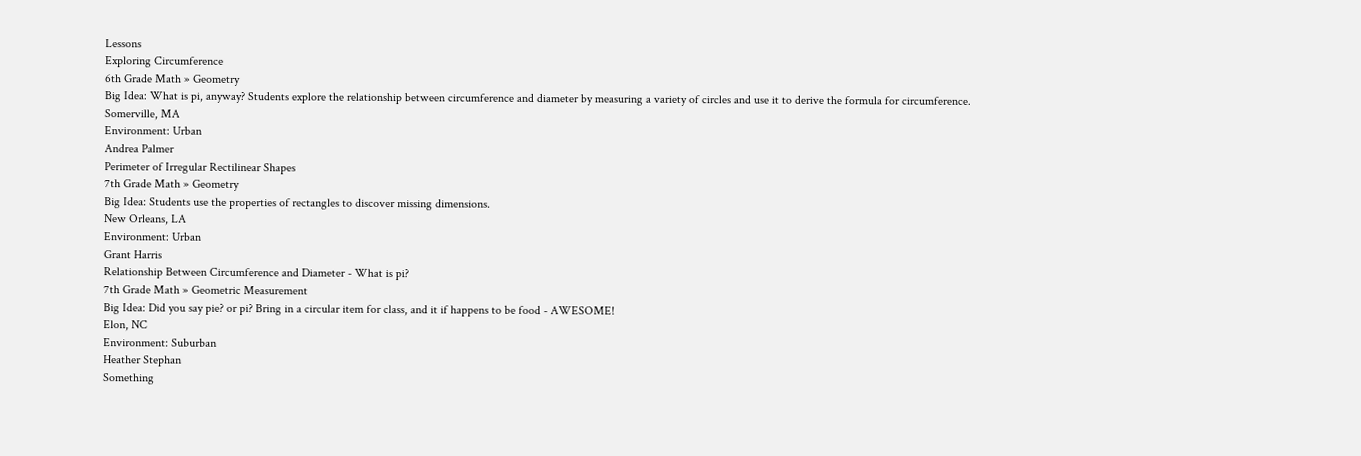Lessons
Exploring Circumference
6th Grade Math » Geometry
Big Idea: What is pi, anyway? Students explore the relationship between circumference and diameter by measuring a variety of circles and use it to derive the formula for circumference.
Somerville, MA
Environment: Urban
Andrea Palmer
Perimeter of Irregular Rectilinear Shapes
7th Grade Math » Geometry
Big Idea: Students use the properties of rectangles to discover missing dimensions.
New Orleans, LA
Environment: Urban
Grant Harris
Relationship Between Circumference and Diameter - What is pi?
7th Grade Math » Geometric Measurement
Big Idea: Did you say pie? or pi? Bring in a circular item for class, and it if happens to be food - AWESOME!
Elon, NC
Environment: Suburban
Heather Stephan
Something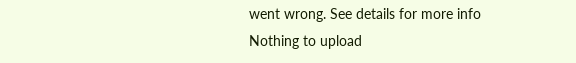went wrong. See details for more info
Nothing to upload